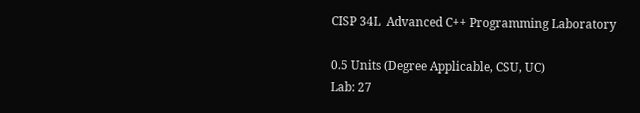CISP 34L  Advanced C++ Programming Laboratory

0.5 Units (Degree Applicable, CSU, UC)
Lab: 27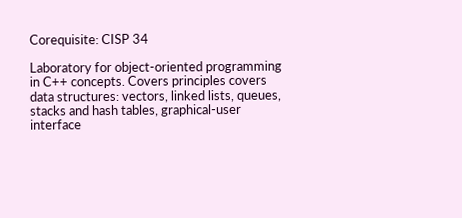Corequisite: CISP 34

Laboratory for object-oriented programming in C++ concepts. Covers principles covers data structures: vectors, linked lists, queues, stacks and hash tables, graphical-user interface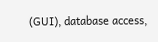(GUI), database access,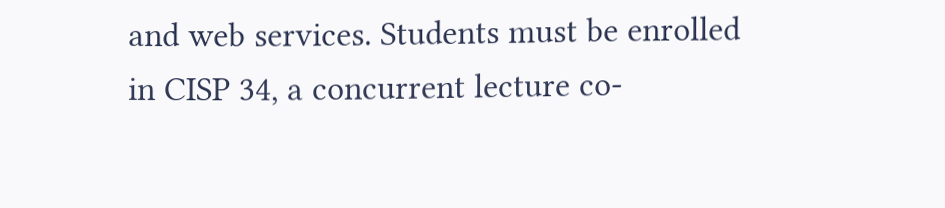and web services. Students must be enrolled in CISP 34, a concurrent lecture co-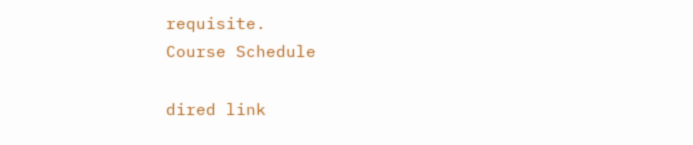requisite.
Course Schedule

dired link